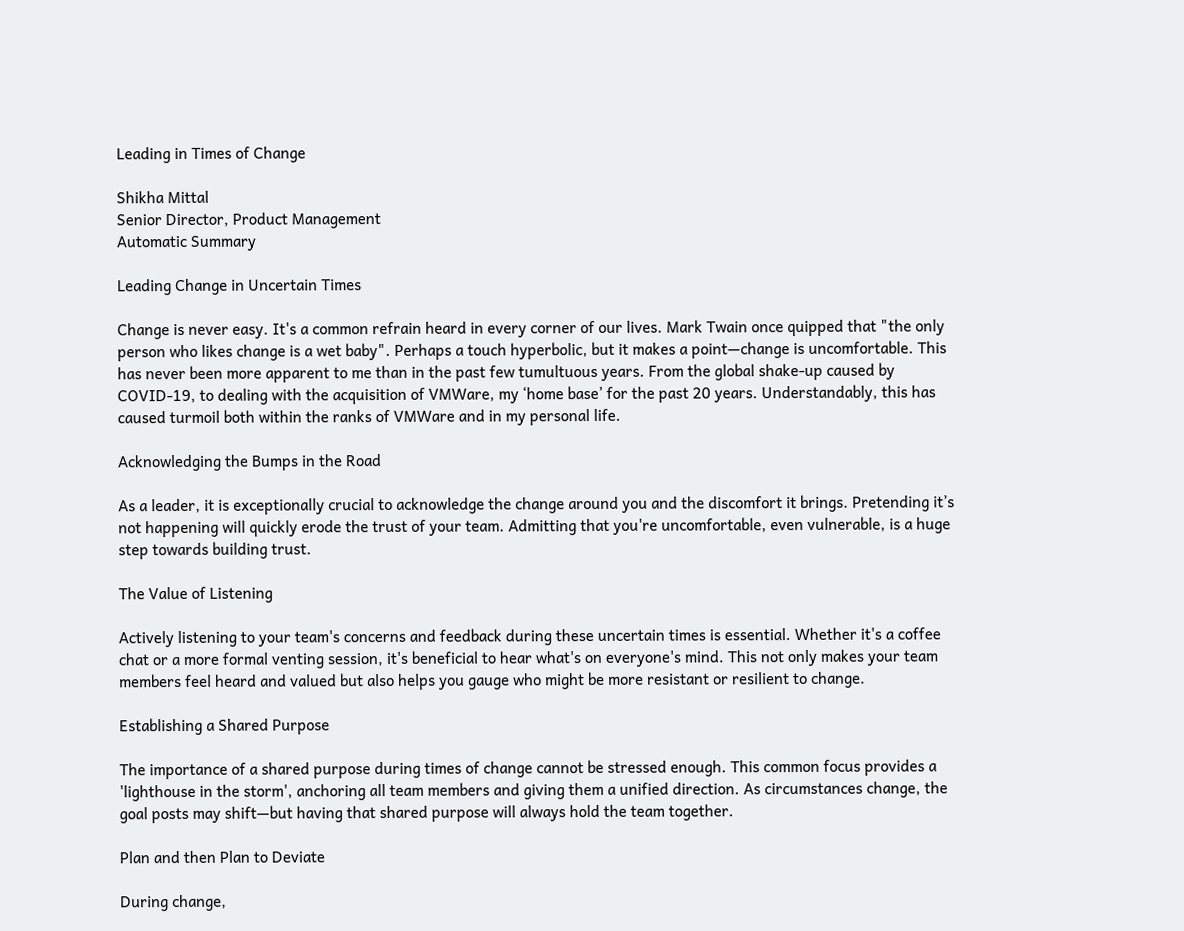Leading in Times of Change

Shikha Mittal
Senior Director, Product Management
Automatic Summary

Leading Change in Uncertain Times

Change is never easy. It's a common refrain heard in every corner of our lives. Mark Twain once quipped that "the only person who likes change is a wet baby". Perhaps a touch hyperbolic, but it makes a point—change is uncomfortable. This has never been more apparent to me than in the past few tumultuous years. From the global shake-up caused by COVID-19, to dealing with the acquisition of VMWare, my ‘home base’ for the past 20 years. Understandably, this has caused turmoil both within the ranks of VMWare and in my personal life.

Acknowledging the Bumps in the Road

As a leader, it is exceptionally crucial to acknowledge the change around you and the discomfort it brings. Pretending it’s not happening will quickly erode the trust of your team. Admitting that you're uncomfortable, even vulnerable, is a huge step towards building trust.

The Value of Listening

Actively listening to your team's concerns and feedback during these uncertain times is essential. Whether it's a coffee chat or a more formal venting session, it's beneficial to hear what's on everyone's mind. This not only makes your team members feel heard and valued but also helps you gauge who might be more resistant or resilient to change.

Establishing a Shared Purpose

The importance of a shared purpose during times of change cannot be stressed enough. This common focus provides a 'lighthouse in the storm', anchoring all team members and giving them a unified direction. As circumstances change, the goal posts may shift—but having that shared purpose will always hold the team together.

Plan and then Plan to Deviate

During change,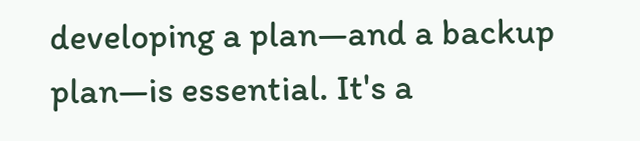developing a plan—and a backup plan—is essential. It's a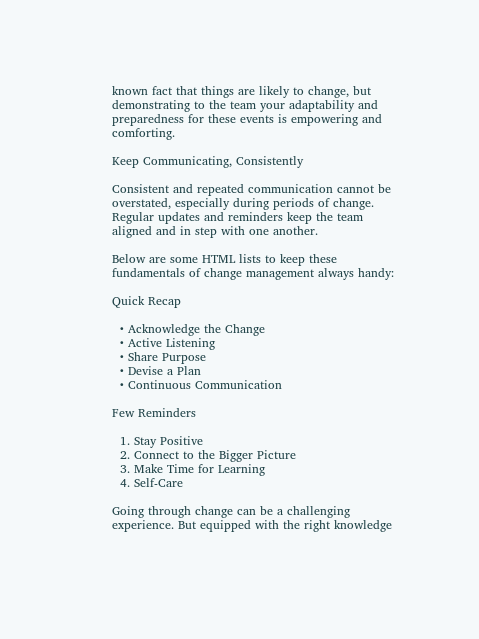known fact that things are likely to change, but demonstrating to the team your adaptability and preparedness for these events is empowering and comforting.

Keep Communicating, Consistently

Consistent and repeated communication cannot be overstated, especially during periods of change. Regular updates and reminders keep the team aligned and in step with one another.

Below are some HTML lists to keep these fundamentals of change management always handy:

Quick Recap

  • Acknowledge the Change
  • Active Listening
  • Share Purpose
  • Devise a Plan
  • Continuous Communication

Few Reminders

  1. Stay Positive
  2. Connect to the Bigger Picture
  3. Make Time for Learning
  4. Self-Care

Going through change can be a challenging experience. But equipped with the right knowledge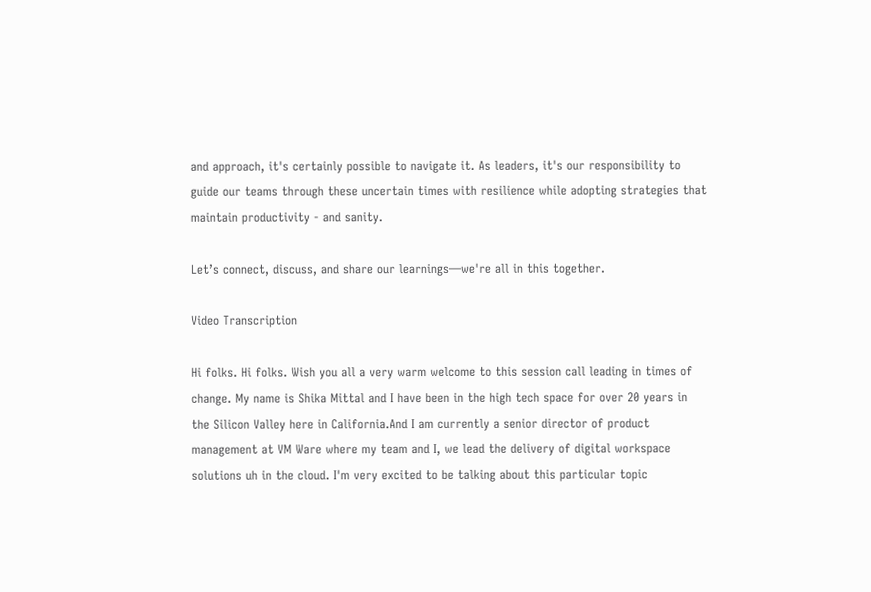and approach, it's certainly possible to navigate it. As leaders, it's our responsibility to guide our teams through these uncertain times with resilience while adopting strategies that maintain productivity - and sanity.

Let’s connect, discuss, and share our learnings—we're all in this together.

Video Transcription

Hi folks. Hi folks. Wish you all a very warm welcome to this session call leading in times of change. My name is Shika Mittal and I have been in the high tech space for over 20 years in the Silicon Valley here in California.And I am currently a senior director of product management at VM Ware where my team and I, we lead the delivery of digital workspace solutions uh in the cloud. I'm very excited to be talking about this particular topic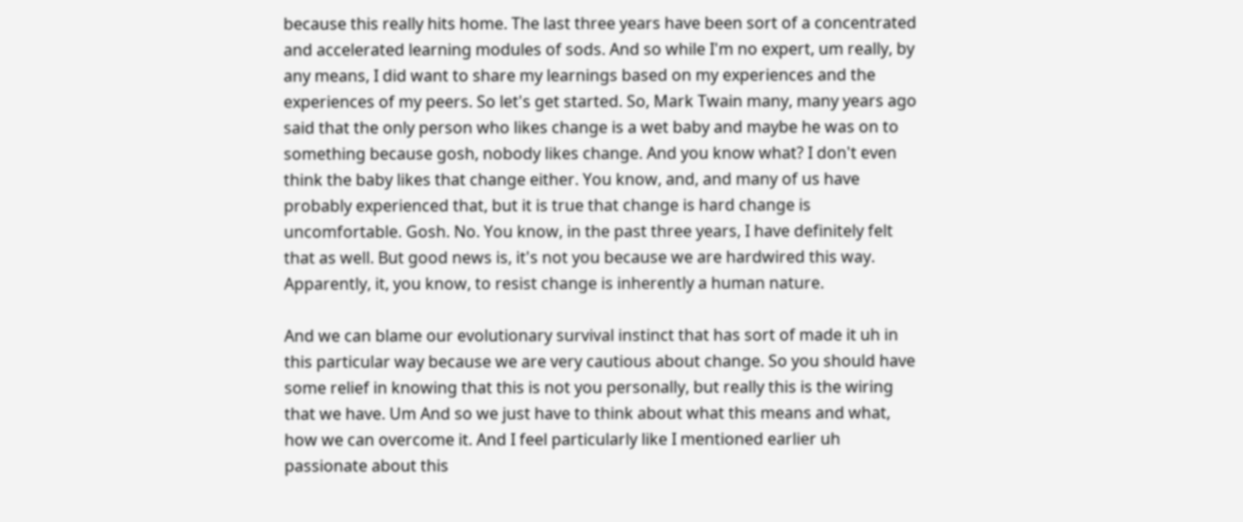because this really hits home. The last three years have been sort of a concentrated and accelerated learning modules of sods. And so while I'm no expert, um really, by any means, I did want to share my learnings based on my experiences and the experiences of my peers. So let's get started. So, Mark Twain many, many years ago said that the only person who likes change is a wet baby and maybe he was on to something because gosh, nobody likes change. And you know what? I don't even think the baby likes that change either. You know, and, and many of us have probably experienced that, but it is true that change is hard change is uncomfortable. Gosh. No. You know, in the past three years, I have definitely felt that as well. But good news is, it's not you because we are hardwired this way. Apparently, it, you know, to resist change is inherently a human nature.

And we can blame our evolutionary survival instinct that has sort of made it uh in this particular way because we are very cautious about change. So you should have some relief in knowing that this is not you personally, but really this is the wiring that we have. Um And so we just have to think about what this means and what, how we can overcome it. And I feel particularly like I mentioned earlier uh passionate about this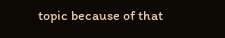topic because of that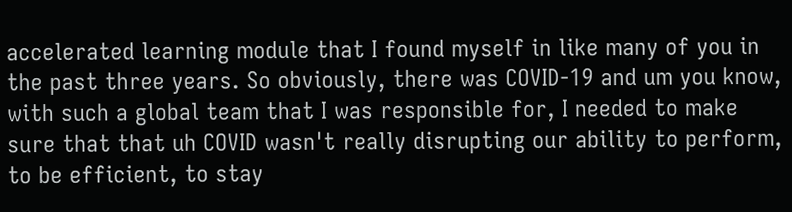accelerated learning module that I found myself in like many of you in the past three years. So obviously, there was COVID-19 and um you know, with such a global team that I was responsible for, I needed to make sure that that uh COVID wasn't really disrupting our ability to perform, to be efficient, to stay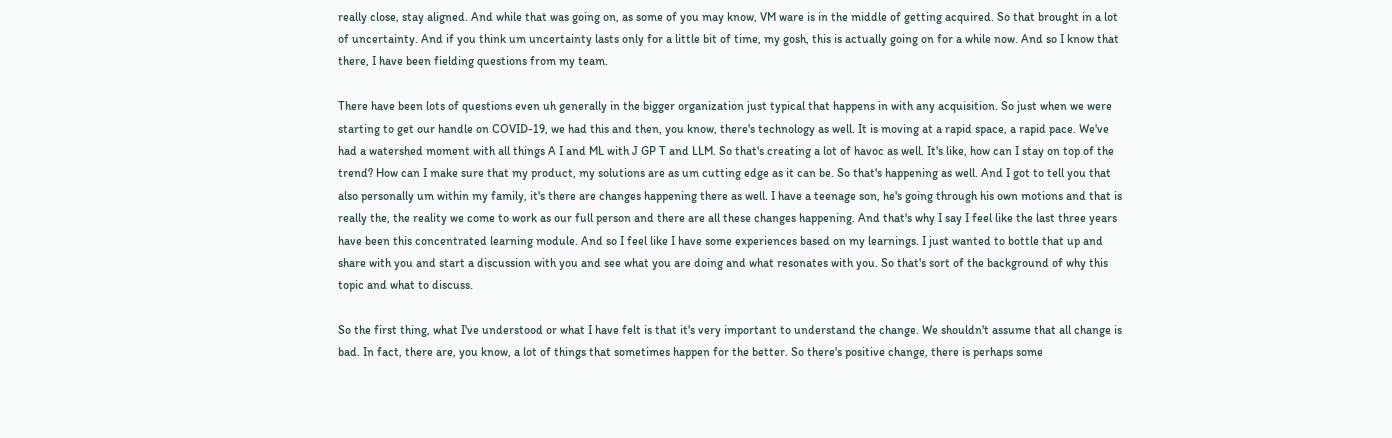really close, stay aligned. And while that was going on, as some of you may know, VM ware is in the middle of getting acquired. So that brought in a lot of uncertainty. And if you think um uncertainty lasts only for a little bit of time, my gosh, this is actually going on for a while now. And so I know that there, I have been fielding questions from my team.

There have been lots of questions even uh generally in the bigger organization just typical that happens in with any acquisition. So just when we were starting to get our handle on COVID-19, we had this and then, you know, there's technology as well. It is moving at a rapid space, a rapid pace. We've had a watershed moment with all things A I and ML with J GP T and LLM. So that's creating a lot of havoc as well. It's like, how can I stay on top of the trend? How can I make sure that my product, my solutions are as um cutting edge as it can be. So that's happening as well. And I got to tell you that also personally um within my family, it's there are changes happening there as well. I have a teenage son, he's going through his own motions and that is really the, the reality we come to work as our full person and there are all these changes happening. And that's why I say I feel like the last three years have been this concentrated learning module. And so I feel like I have some experiences based on my learnings. I just wanted to bottle that up and share with you and start a discussion with you and see what you are doing and what resonates with you. So that's sort of the background of why this topic and what to discuss.

So the first thing, what I've understood or what I have felt is that it's very important to understand the change. We shouldn't assume that all change is bad. In fact, there are, you know, a lot of things that sometimes happen for the better. So there's positive change, there is perhaps some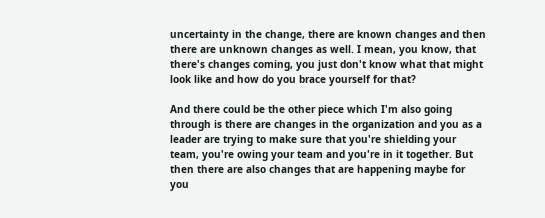uncertainty in the change, there are known changes and then there are unknown changes as well. I mean, you know, that there's changes coming, you just don't know what that might look like and how do you brace yourself for that?

And there could be the other piece which I'm also going through is there are changes in the organization and you as a leader are trying to make sure that you're shielding your team, you're owing your team and you're in it together. But then there are also changes that are happening maybe for you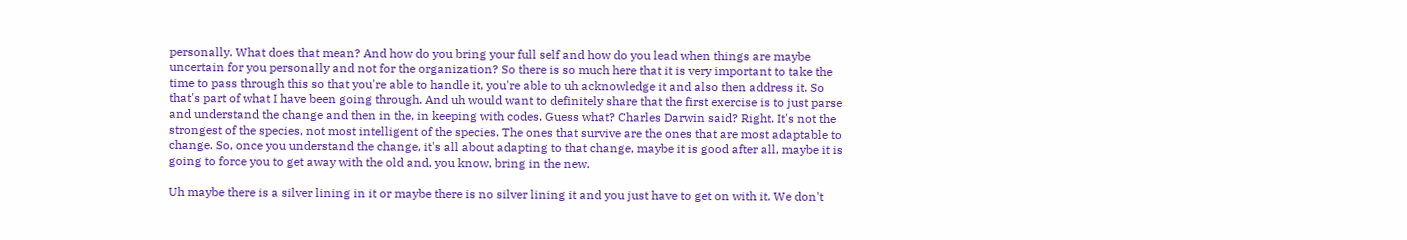personally. What does that mean? And how do you bring your full self and how do you lead when things are maybe uncertain for you personally and not for the organization? So there is so much here that it is very important to take the time to pass through this so that you're able to handle it, you're able to uh acknowledge it and also then address it. So that's part of what I have been going through. And uh would want to definitely share that the first exercise is to just parse and understand the change and then in the, in keeping with codes. Guess what? Charles Darwin said? Right. It's not the strongest of the species, not most intelligent of the species. The ones that survive are the ones that are most adaptable to change. So, once you understand the change, it's all about adapting to that change, maybe it is good after all, maybe it is going to force you to get away with the old and, you know, bring in the new.

Uh maybe there is a silver lining in it or maybe there is no silver lining it and you just have to get on with it. We don't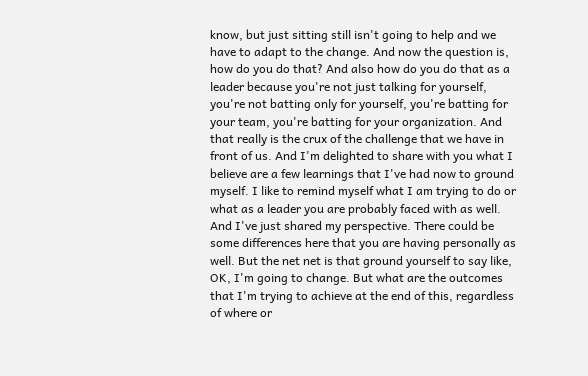know, but just sitting still isn't going to help and we have to adapt to the change. And now the question is, how do you do that? And also how do you do that as a leader because you're not just talking for yourself, you're not batting only for yourself, you're batting for your team, you're batting for your organization. And that really is the crux of the challenge that we have in front of us. And I'm delighted to share with you what I believe are a few learnings that I've had now to ground myself. I like to remind myself what I am trying to do or what as a leader you are probably faced with as well. And I've just shared my perspective. There could be some differences here that you are having personally as well. But the net net is that ground yourself to say like, OK, I'm going to change. But what are the outcomes that I'm trying to achieve at the end of this, regardless of where or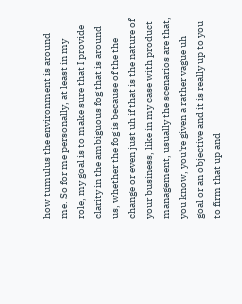how tumulus the environment is around me. So for me personally, at least in my role, my goal is to make sure that I provide clarity in the ambiguous fog that is around us, whether the fog is because of the the change or even just uh if that is the nature of your business, like in my case with product management, usually the scenarios are that, you know, you're given a rather vague uh goal or an objective and it is really up to you to firm that up and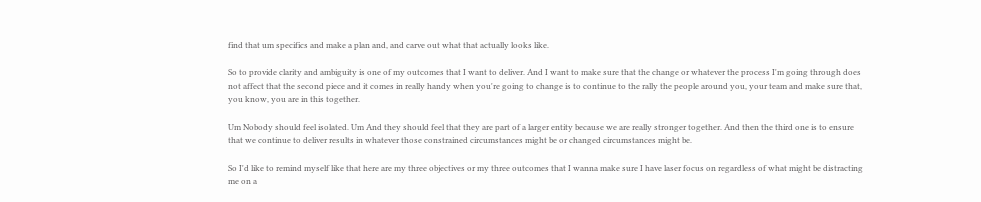find that um specifics and make a plan and, and carve out what that actually looks like.

So to provide clarity and ambiguity is one of my outcomes that I want to deliver. And I want to make sure that the change or whatever the process I'm going through does not affect that the second piece and it comes in really handy when you're going to change is to continue to the rally the people around you, your team and make sure that, you know, you are in this together.

Um Nobody should feel isolated. Um And they should feel that they are part of a larger entity because we are really stronger together. And then the third one is to ensure that we continue to deliver results in whatever those constrained circumstances might be or changed circumstances might be.

So I'd like to remind myself like that here are my three objectives or my three outcomes that I wanna make sure I have laser focus on regardless of what might be distracting me on a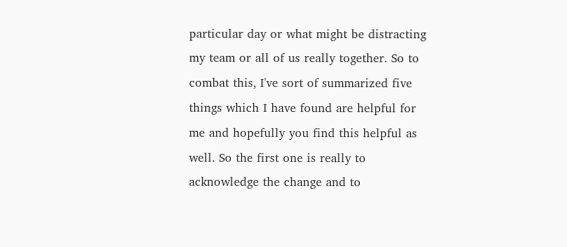particular day or what might be distracting my team or all of us really together. So to combat this, I've sort of summarized five things which I have found are helpful for me and hopefully you find this helpful as well. So the first one is really to acknowledge the change and to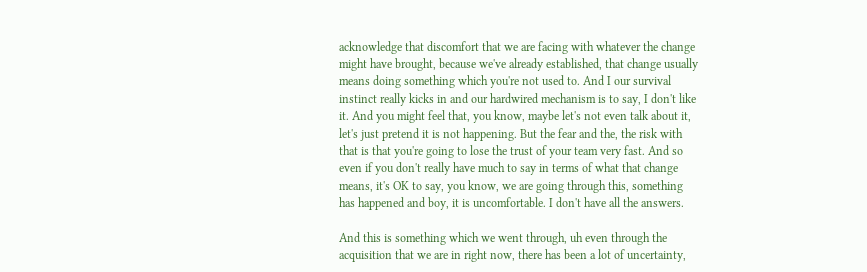acknowledge that discomfort that we are facing with whatever the change might have brought, because we've already established, that change usually means doing something which you're not used to. And I our survival instinct really kicks in and our hardwired mechanism is to say, I don't like it. And you might feel that, you know, maybe let's not even talk about it, let's just pretend it is not happening. But the fear and the, the risk with that is that you're going to lose the trust of your team very fast. And so even if you don't really have much to say in terms of what that change means, it's OK to say, you know, we are going through this, something has happened and boy, it is uncomfortable. I don't have all the answers.

And this is something which we went through, uh even through the acquisition that we are in right now, there has been a lot of uncertainty,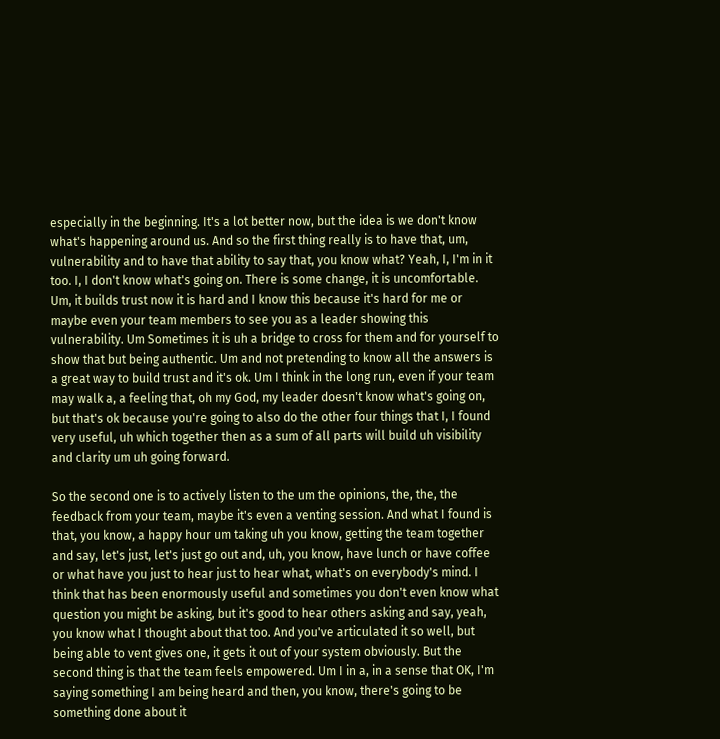especially in the beginning. It's a lot better now, but the idea is we don't know what's happening around us. And so the first thing really is to have that, um, vulnerability and to have that ability to say that, you know what? Yeah, I, I'm in it too. I, I don't know what's going on. There is some change, it is uncomfortable. Um, it builds trust now it is hard and I know this because it's hard for me or maybe even your team members to see you as a leader showing this vulnerability. Um Sometimes it is uh a bridge to cross for them and for yourself to show that but being authentic. Um and not pretending to know all the answers is a great way to build trust and it's ok. Um I think in the long run, even if your team may walk a, a feeling that, oh my God, my leader doesn't know what's going on, but that's ok because you're going to also do the other four things that I, I found very useful, uh which together then as a sum of all parts will build uh visibility and clarity um uh going forward.

So the second one is to actively listen to the um the opinions, the, the, the feedback from your team, maybe it's even a venting session. And what I found is that, you know, a happy hour um taking uh you know, getting the team together and say, let's just, let's just go out and, uh, you know, have lunch or have coffee or what have you just to hear just to hear what, what's on everybody's mind. I think that has been enormously useful and sometimes you don't even know what question you might be asking, but it's good to hear others asking and say, yeah, you know what I thought about that too. And you've articulated it so well, but being able to vent gives one, it gets it out of your system obviously. But the second thing is that the team feels empowered. Um I in a, in a sense that OK, I'm saying something I am being heard and then, you know, there's going to be something done about it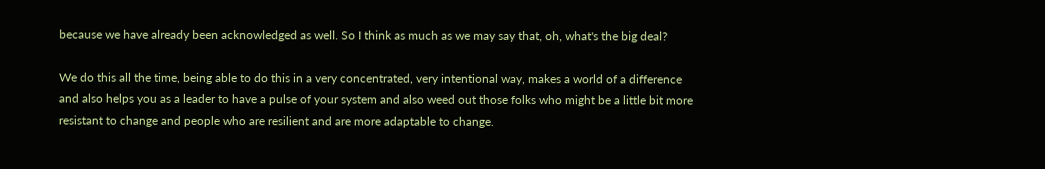because we have already been acknowledged as well. So I think as much as we may say that, oh, what's the big deal?

We do this all the time, being able to do this in a very concentrated, very intentional way, makes a world of a difference and also helps you as a leader to have a pulse of your system and also weed out those folks who might be a little bit more resistant to change and people who are resilient and are more adaptable to change.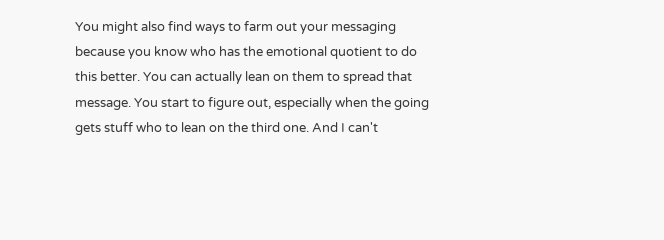You might also find ways to farm out your messaging because you know who has the emotional quotient to do this better. You can actually lean on them to spread that message. You start to figure out, especially when the going gets stuff who to lean on the third one. And I can't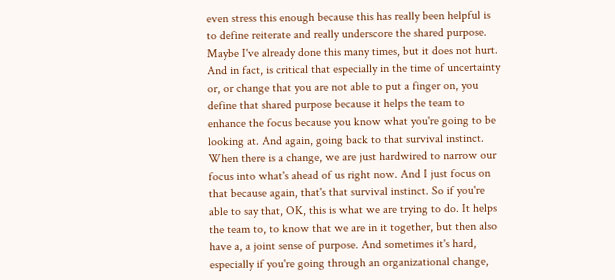even stress this enough because this has really been helpful is to define reiterate and really underscore the shared purpose. Maybe I've already done this many times, but it does not hurt. And in fact, is critical that especially in the time of uncertainty or, or change that you are not able to put a finger on, you define that shared purpose because it helps the team to enhance the focus because you know what you're going to be looking at. And again, going back to that survival instinct. When there is a change, we are just hardwired to narrow our focus into what's ahead of us right now. And I just focus on that because again, that's that survival instinct. So if you're able to say that, OK, this is what we are trying to do. It helps the team to, to know that we are in it together, but then also have a, a joint sense of purpose. And sometimes it's hard, especially if you're going through an organizational change,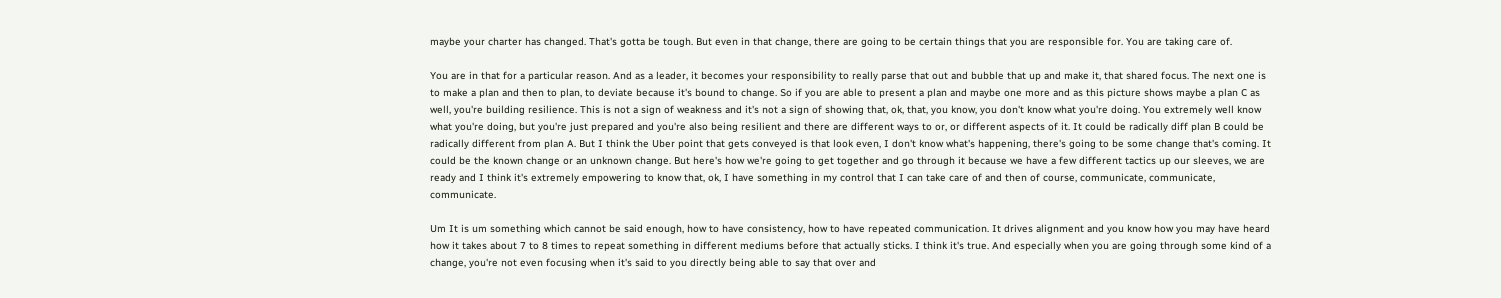maybe your charter has changed. That's gotta be tough. But even in that change, there are going to be certain things that you are responsible for. You are taking care of.

You are in that for a particular reason. And as a leader, it becomes your responsibility to really parse that out and bubble that up and make it, that shared focus. The next one is to make a plan and then to plan, to deviate because it's bound to change. So if you are able to present a plan and maybe one more and as this picture shows maybe a plan C as well, you're building resilience. This is not a sign of weakness and it's not a sign of showing that, ok, that, you know, you don't know what you're doing. You extremely well know what you're doing, but you're just prepared and you're also being resilient and there are different ways to or, or different aspects of it. It could be radically diff plan B could be radically different from plan A. But I think the Uber point that gets conveyed is that look even, I don't know what's happening, there's going to be some change that's coming. It could be the known change or an unknown change. But here's how we're going to get together and go through it because we have a few different tactics up our sleeves, we are ready and I think it's extremely empowering to know that, ok, I have something in my control that I can take care of and then of course, communicate, communicate, communicate.

Um It is um something which cannot be said enough, how to have consistency, how to have repeated communication. It drives alignment and you know how you may have heard how it takes about 7 to 8 times to repeat something in different mediums before that actually sticks. I think it's true. And especially when you are going through some kind of a change, you're not even focusing when it's said to you directly being able to say that over and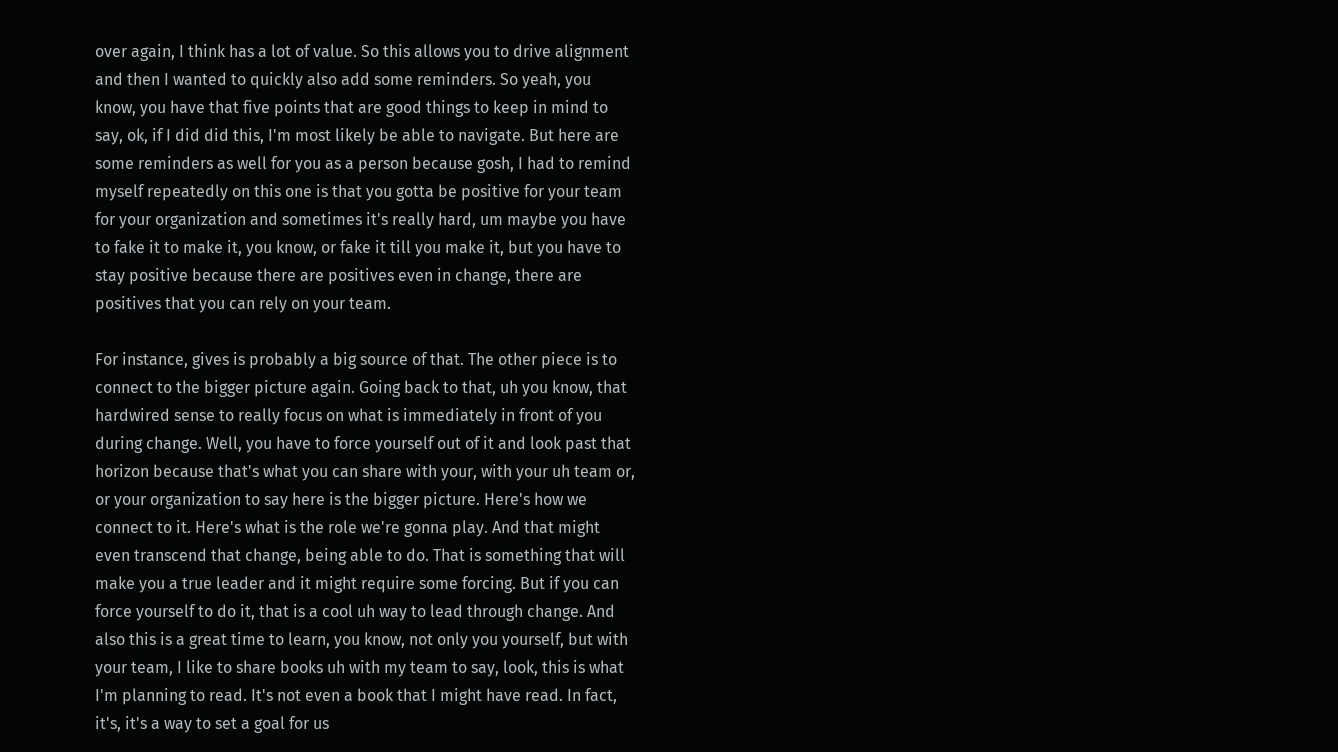over again, I think has a lot of value. So this allows you to drive alignment and then I wanted to quickly also add some reminders. So yeah, you know, you have that five points that are good things to keep in mind to say, ok, if I did did this, I'm most likely be able to navigate. But here are some reminders as well for you as a person because gosh, I had to remind myself repeatedly on this one is that you gotta be positive for your team for your organization and sometimes it's really hard, um maybe you have to fake it to make it, you know, or fake it till you make it, but you have to stay positive because there are positives even in change, there are positives that you can rely on your team.

For instance, gives is probably a big source of that. The other piece is to connect to the bigger picture again. Going back to that, uh you know, that hardwired sense to really focus on what is immediately in front of you during change. Well, you have to force yourself out of it and look past that horizon because that's what you can share with your, with your uh team or, or your organization to say here is the bigger picture. Here's how we connect to it. Here's what is the role we're gonna play. And that might even transcend that change, being able to do. That is something that will make you a true leader and it might require some forcing. But if you can force yourself to do it, that is a cool uh way to lead through change. And also this is a great time to learn, you know, not only you yourself, but with your team, I like to share books uh with my team to say, look, this is what I'm planning to read. It's not even a book that I might have read. In fact, it's, it's a way to set a goal for us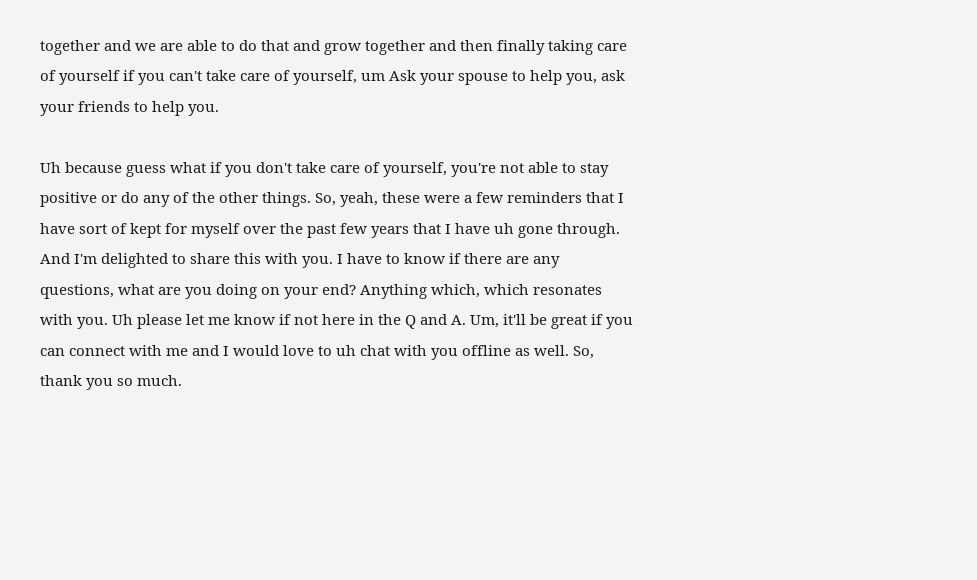together and we are able to do that and grow together and then finally taking care of yourself if you can't take care of yourself, um Ask your spouse to help you, ask your friends to help you.

Uh because guess what if you don't take care of yourself, you're not able to stay positive or do any of the other things. So, yeah, these were a few reminders that I have sort of kept for myself over the past few years that I have uh gone through. And I'm delighted to share this with you. I have to know if there are any questions, what are you doing on your end? Anything which, which resonates with you. Uh please let me know if not here in the Q and A. Um, it'll be great if you can connect with me and I would love to uh chat with you offline as well. So, thank you so much.